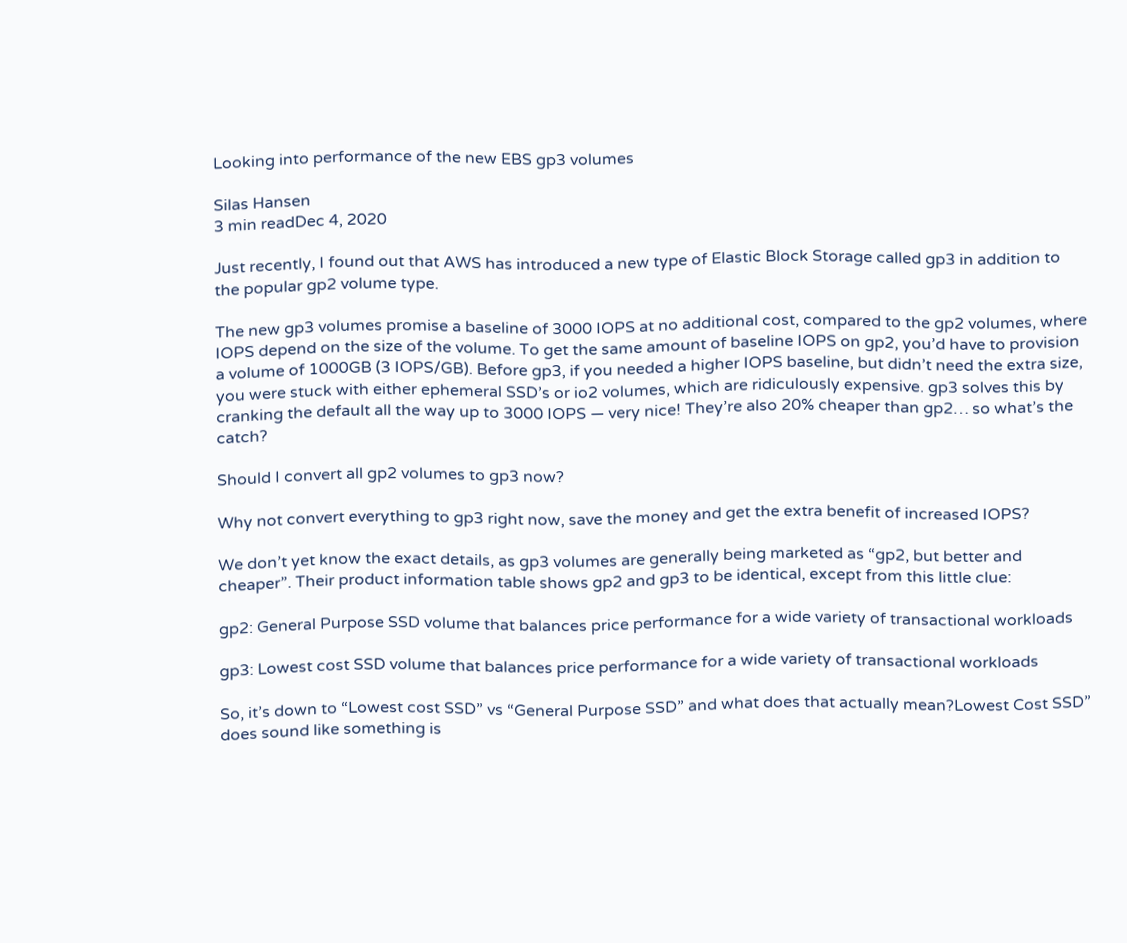Looking into performance of the new EBS gp3 volumes

Silas Hansen
3 min readDec 4, 2020

Just recently, I found out that AWS has introduced a new type of Elastic Block Storage called gp3 in addition to the popular gp2 volume type.

The new gp3 volumes promise a baseline of 3000 IOPS at no additional cost, compared to the gp2 volumes, where IOPS depend on the size of the volume. To get the same amount of baseline IOPS on gp2, you’d have to provision a volume of 1000GB (3 IOPS/GB). Before gp3, if you needed a higher IOPS baseline, but didn’t need the extra size, you were stuck with either ephemeral SSD’s or io2 volumes, which are ridiculously expensive. gp3 solves this by cranking the default all the way up to 3000 IOPS — very nice! They’re also 20% cheaper than gp2… so what’s the catch?

Should I convert all gp2 volumes to gp3 now?

Why not convert everything to gp3 right now, save the money and get the extra benefit of increased IOPS?

We don’t yet know the exact details, as gp3 volumes are generally being marketed as “gp2, but better and cheaper”. Their product information table shows gp2 and gp3 to be identical, except from this little clue:

gp2: General Purpose SSD volume that balances price performance for a wide variety of transactional workloads

gp3: Lowest cost SSD volume that balances price performance for a wide variety of transactional workloads

So, it’s down to “Lowest cost SSD” vs “General Purpose SSD” and what does that actually mean?Lowest Cost SSD” does sound like something is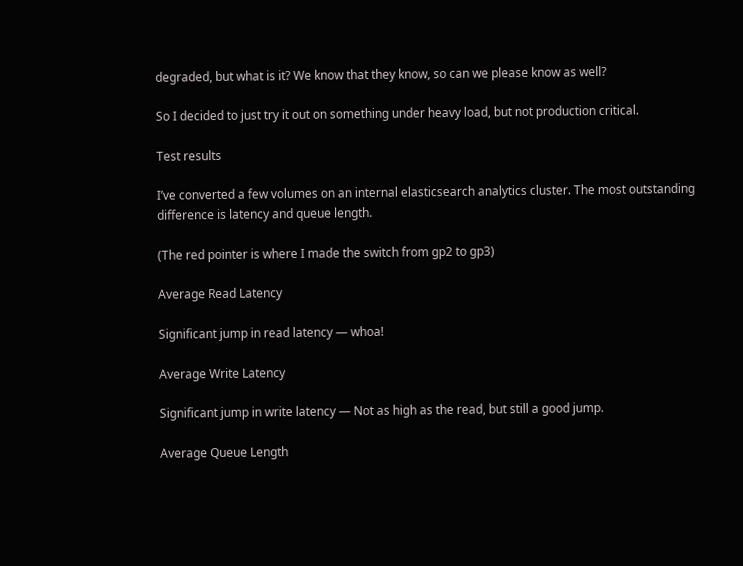degraded, but what is it? We know that they know, so can we please know as well?

So I decided to just try it out on something under heavy load, but not production critical.

Test results

I’ve converted a few volumes on an internal elasticsearch analytics cluster. The most outstanding difference is latency and queue length.

(The red pointer is where I made the switch from gp2 to gp3)

Average Read Latency

Significant jump in read latency — whoa!

Average Write Latency

Significant jump in write latency — Not as high as the read, but still a good jump.

Average Queue Length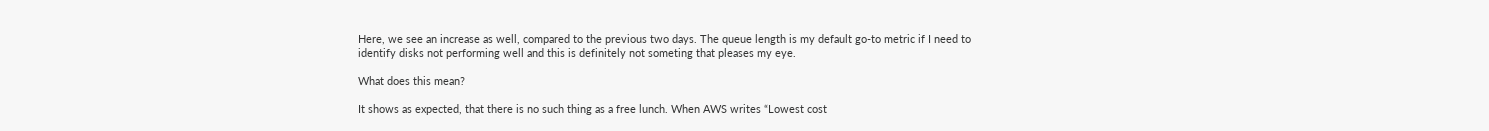Here, we see an increase as well, compared to the previous two days. The queue length is my default go-to metric if I need to identify disks not performing well and this is definitely not someting that pleases my eye.

What does this mean?

It shows as expected, that there is no such thing as a free lunch. When AWS writes “Lowest cost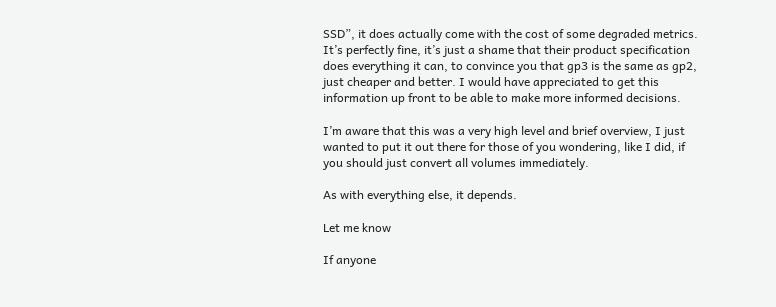SSD”, it does actually come with the cost of some degraded metrics. It’s perfectly fine, it’s just a shame that their product specification does everything it can, to convince you that gp3 is the same as gp2, just cheaper and better. I would have appreciated to get this information up front to be able to make more informed decisions.

I’m aware that this was a very high level and brief overview, I just wanted to put it out there for those of you wondering, like I did, if you should just convert all volumes immediately.

As with everything else, it depends.

Let me know

If anyone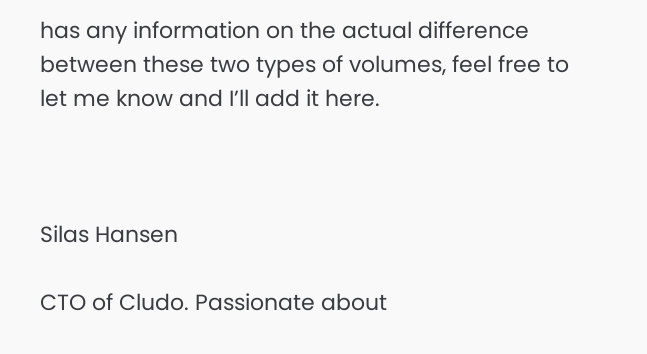has any information on the actual difference between these two types of volumes, feel free to let me know and I’ll add it here.



Silas Hansen

CTO of Cludo. Passionate about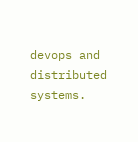devops and distributed systems.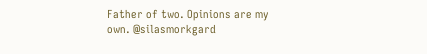Father of two. Opinions are my own. @silasmorkgard